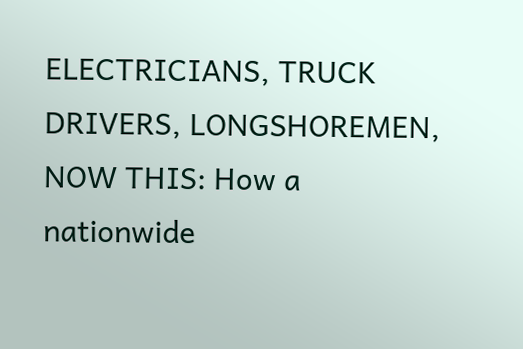ELECTRICIANS, TRUCK DRIVERS, LONGSHOREMEN, NOW THIS: How a nationwide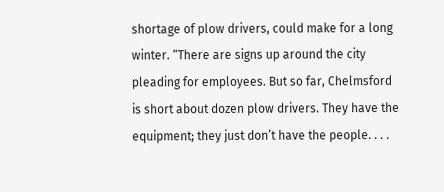shortage of plow drivers, could make for a long winter. “There are signs up around the city pleading for employees. But so far, Chelmsford is short about dozen plow drivers. They have the equipment; they just don’t have the people. . . .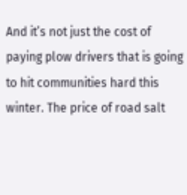And it’s not just the cost of paying plow drivers that is going to hit communities hard this winter. The price of road salt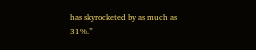has skyrocketed by as much as 31%.”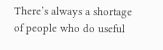There’s always a shortage of people who do useful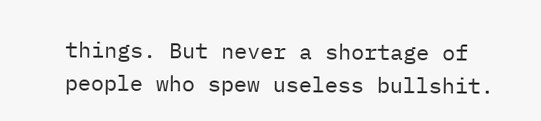things. But never a shortage of people who spew useless bullshit.